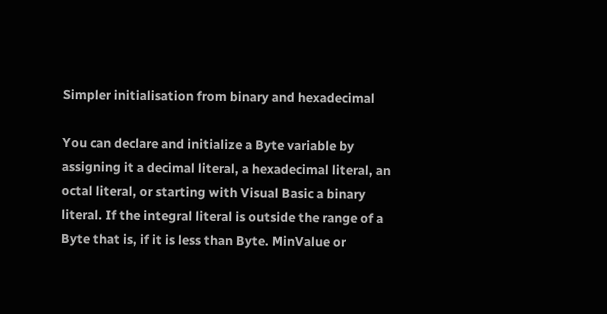Simpler initialisation from binary and hexadecimal

You can declare and initialize a Byte variable by assigning it a decimal literal, a hexadecimal literal, an octal literal, or starting with Visual Basic a binary literal. If the integral literal is outside the range of a Byte that is, if it is less than Byte. MinValue or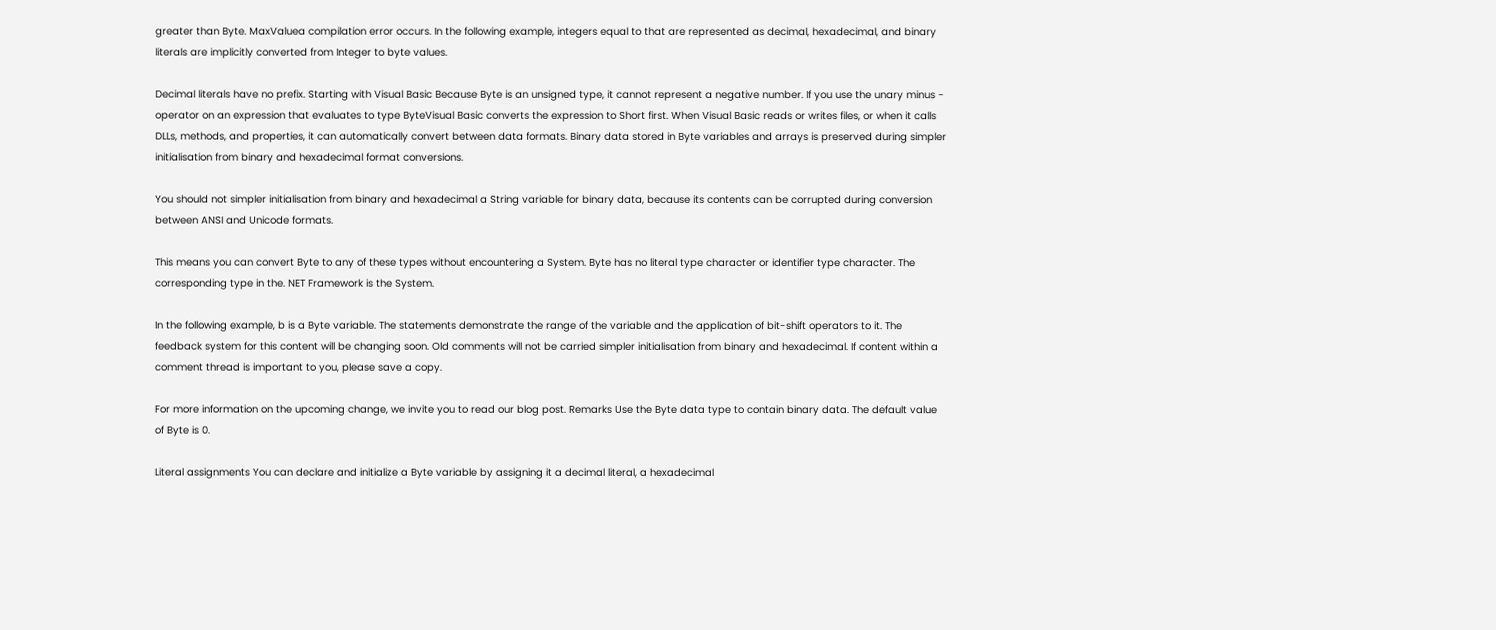greater than Byte. MaxValuea compilation error occurs. In the following example, integers equal to that are represented as decimal, hexadecimal, and binary literals are implicitly converted from Integer to byte values.

Decimal literals have no prefix. Starting with Visual Basic Because Byte is an unsigned type, it cannot represent a negative number. If you use the unary minus - operator on an expression that evaluates to type ByteVisual Basic converts the expression to Short first. When Visual Basic reads or writes files, or when it calls DLLs, methods, and properties, it can automatically convert between data formats. Binary data stored in Byte variables and arrays is preserved during simpler initialisation from binary and hexadecimal format conversions.

You should not simpler initialisation from binary and hexadecimal a String variable for binary data, because its contents can be corrupted during conversion between ANSI and Unicode formats.

This means you can convert Byte to any of these types without encountering a System. Byte has no literal type character or identifier type character. The corresponding type in the. NET Framework is the System.

In the following example, b is a Byte variable. The statements demonstrate the range of the variable and the application of bit-shift operators to it. The feedback system for this content will be changing soon. Old comments will not be carried simpler initialisation from binary and hexadecimal. If content within a comment thread is important to you, please save a copy.

For more information on the upcoming change, we invite you to read our blog post. Remarks Use the Byte data type to contain binary data. The default value of Byte is 0.

Literal assignments You can declare and initialize a Byte variable by assigning it a decimal literal, a hexadecimal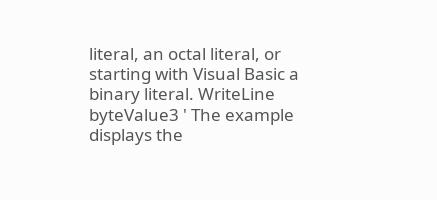literal, an octal literal, or starting with Visual Basic a binary literal. WriteLine byteValue3 ' The example displays the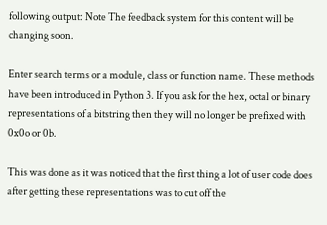following output: Note The feedback system for this content will be changing soon.

Enter search terms or a module, class or function name. These methods have been introduced in Python 3. If you ask for the hex, octal or binary representations of a bitstring then they will no longer be prefixed with 0x0o or 0b.

This was done as it was noticed that the first thing a lot of user code does after getting these representations was to cut off the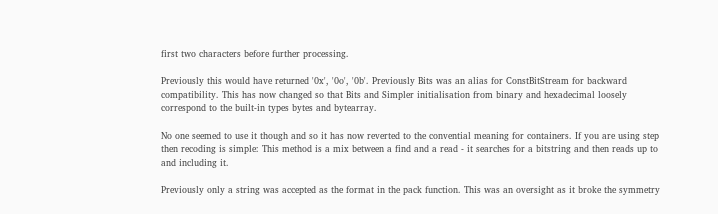first two characters before further processing.

Previously this would have returned '0x', '0o', '0b'. Previously Bits was an alias for ConstBitStream for backward compatibility. This has now changed so that Bits and Simpler initialisation from binary and hexadecimal loosely correspond to the built-in types bytes and bytearray.

No one seemed to use it though and so it has now reverted to the convential meaning for containers. If you are using step then recoding is simple: This method is a mix between a find and a read - it searches for a bitstring and then reads up to and including it.

Previously only a string was accepted as the format in the pack function. This was an oversight as it broke the symmetry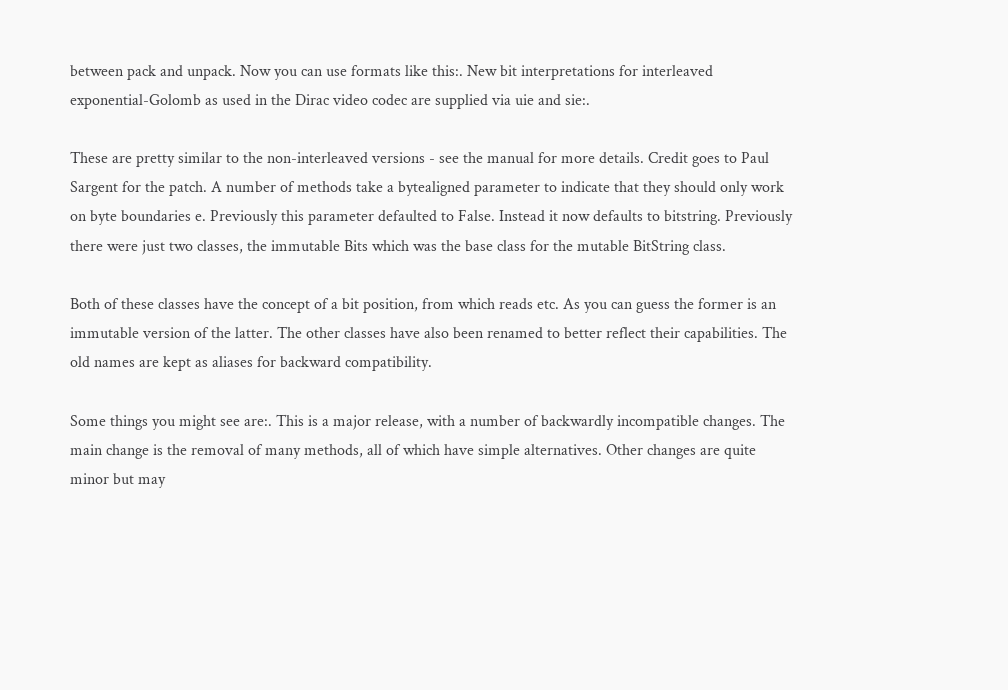between pack and unpack. Now you can use formats like this:. New bit interpretations for interleaved exponential-Golomb as used in the Dirac video codec are supplied via uie and sie:.

These are pretty similar to the non-interleaved versions - see the manual for more details. Credit goes to Paul Sargent for the patch. A number of methods take a bytealigned parameter to indicate that they should only work on byte boundaries e. Previously this parameter defaulted to False. Instead it now defaults to bitstring. Previously there were just two classes, the immutable Bits which was the base class for the mutable BitString class.

Both of these classes have the concept of a bit position, from which reads etc. As you can guess the former is an immutable version of the latter. The other classes have also been renamed to better reflect their capabilities. The old names are kept as aliases for backward compatibility.

Some things you might see are:. This is a major release, with a number of backwardly incompatible changes. The main change is the removal of many methods, all of which have simple alternatives. Other changes are quite minor but may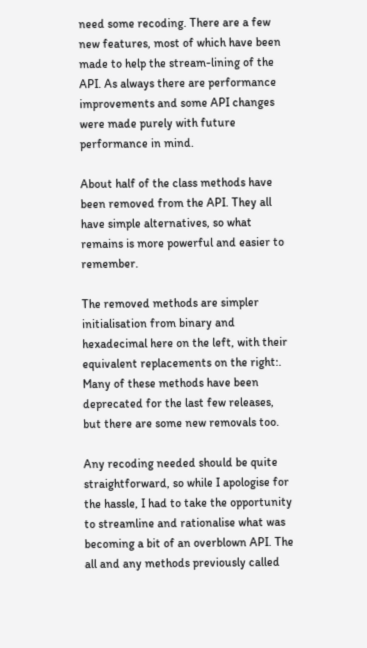need some recoding. There are a few new features, most of which have been made to help the stream-lining of the API. As always there are performance improvements and some API changes were made purely with future performance in mind.

About half of the class methods have been removed from the API. They all have simple alternatives, so what remains is more powerful and easier to remember.

The removed methods are simpler initialisation from binary and hexadecimal here on the left, with their equivalent replacements on the right:. Many of these methods have been deprecated for the last few releases, but there are some new removals too.

Any recoding needed should be quite straightforward, so while I apologise for the hassle, I had to take the opportunity to streamline and rationalise what was becoming a bit of an overblown API. The all and any methods previously called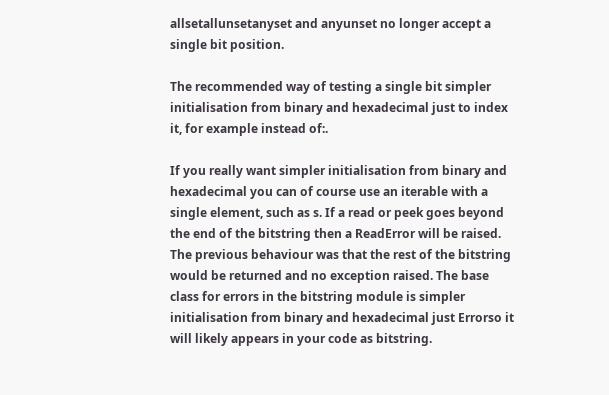allsetallunsetanyset and anyunset no longer accept a single bit position.

The recommended way of testing a single bit simpler initialisation from binary and hexadecimal just to index it, for example instead of:.

If you really want simpler initialisation from binary and hexadecimal you can of course use an iterable with a single element, such as s. If a read or peek goes beyond the end of the bitstring then a ReadError will be raised. The previous behaviour was that the rest of the bitstring would be returned and no exception raised. The base class for errors in the bitstring module is simpler initialisation from binary and hexadecimal just Errorso it will likely appears in your code as bitstring.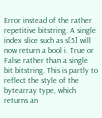Error instead of the rather repetitive bitstring. A single index slice such as s[5] will now return a bool i. True or False rather than a single bit bitstring. This is partly to reflect the style of the bytearray type, which returns an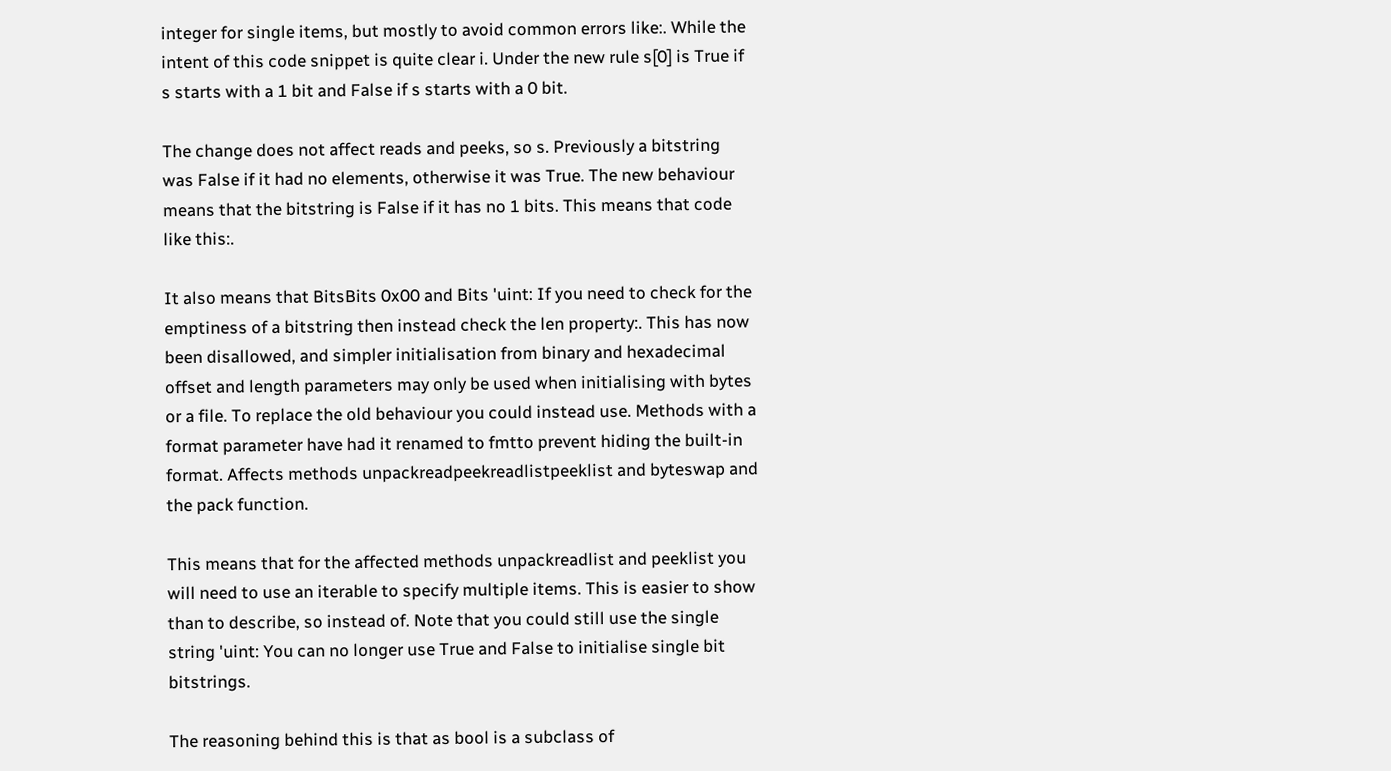integer for single items, but mostly to avoid common errors like:. While the intent of this code snippet is quite clear i. Under the new rule s[0] is True if s starts with a 1 bit and False if s starts with a 0 bit.

The change does not affect reads and peeks, so s. Previously a bitstring was False if it had no elements, otherwise it was True. The new behaviour means that the bitstring is False if it has no 1 bits. This means that code like this:.

It also means that BitsBits 0x00 and Bits 'uint: If you need to check for the emptiness of a bitstring then instead check the len property:. This has now been disallowed, and simpler initialisation from binary and hexadecimal offset and length parameters may only be used when initialising with bytes or a file. To replace the old behaviour you could instead use. Methods with a format parameter have had it renamed to fmtto prevent hiding the built-in format. Affects methods unpackreadpeekreadlistpeeklist and byteswap and the pack function.

This means that for the affected methods unpackreadlist and peeklist you will need to use an iterable to specify multiple items. This is easier to show than to describe, so instead of. Note that you could still use the single string 'uint: You can no longer use True and False to initialise single bit bitstrings.

The reasoning behind this is that as bool is a subclass of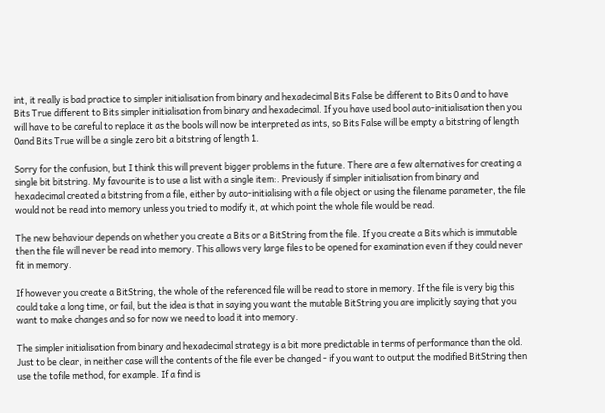int, it really is bad practice to simpler initialisation from binary and hexadecimal Bits False be different to Bits 0 and to have Bits True different to Bits simpler initialisation from binary and hexadecimal. If you have used bool auto-initialisation then you will have to be careful to replace it as the bools will now be interpreted as ints, so Bits False will be empty a bitstring of length 0and Bits True will be a single zero bit a bitstring of length 1.

Sorry for the confusion, but I think this will prevent bigger problems in the future. There are a few alternatives for creating a single bit bitstring. My favourite is to use a list with a single item:. Previously if simpler initialisation from binary and hexadecimal created a bitstring from a file, either by auto-initialising with a file object or using the filename parameter, the file would not be read into memory unless you tried to modify it, at which point the whole file would be read.

The new behaviour depends on whether you create a Bits or a BitString from the file. If you create a Bits which is immutable then the file will never be read into memory. This allows very large files to be opened for examination even if they could never fit in memory.

If however you create a BitString, the whole of the referenced file will be read to store in memory. If the file is very big this could take a long time, or fail, but the idea is that in saying you want the mutable BitString you are implicitly saying that you want to make changes and so for now we need to load it into memory.

The simpler initialisation from binary and hexadecimal strategy is a bit more predictable in terms of performance than the old. Just to be clear, in neither case will the contents of the file ever be changed - if you want to output the modified BitString then use the tofile method, for example. If a find is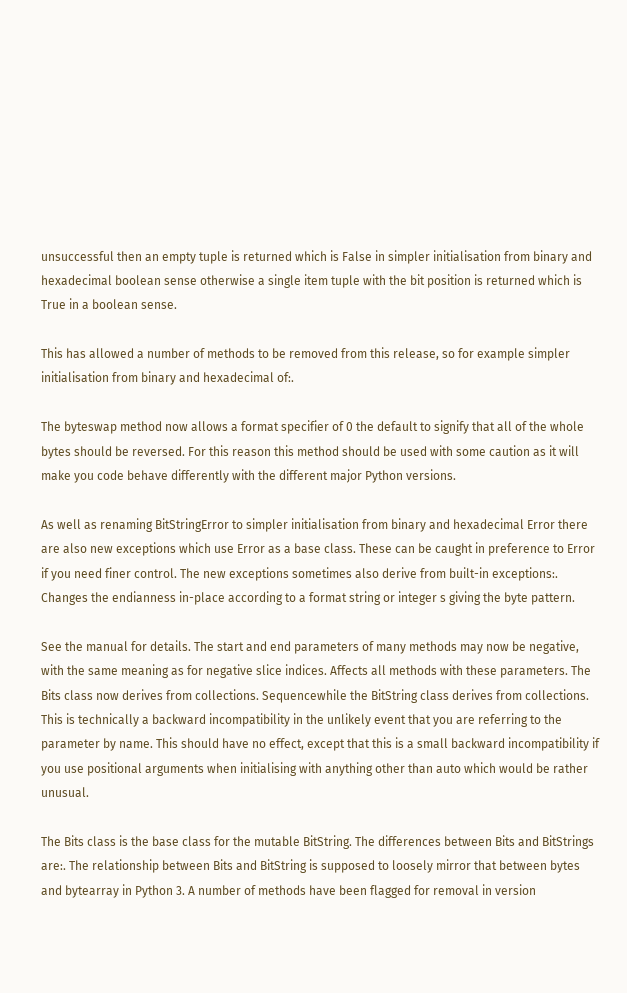unsuccessful then an empty tuple is returned which is False in simpler initialisation from binary and hexadecimal boolean sense otherwise a single item tuple with the bit position is returned which is True in a boolean sense.

This has allowed a number of methods to be removed from this release, so for example simpler initialisation from binary and hexadecimal of:.

The byteswap method now allows a format specifier of 0 the default to signify that all of the whole bytes should be reversed. For this reason this method should be used with some caution as it will make you code behave differently with the different major Python versions.

As well as renaming BitStringError to simpler initialisation from binary and hexadecimal Error there are also new exceptions which use Error as a base class. These can be caught in preference to Error if you need finer control. The new exceptions sometimes also derive from built-in exceptions:. Changes the endianness in-place according to a format string or integer s giving the byte pattern.

See the manual for details. The start and end parameters of many methods may now be negative, with the same meaning as for negative slice indices. Affects all methods with these parameters. The Bits class now derives from collections. Sequencewhile the BitString class derives from collections. This is technically a backward incompatibility in the unlikely event that you are referring to the parameter by name. This should have no effect, except that this is a small backward incompatibility if you use positional arguments when initialising with anything other than auto which would be rather unusual.

The Bits class is the base class for the mutable BitString. The differences between Bits and BitStrings are:. The relationship between Bits and BitString is supposed to loosely mirror that between bytes and bytearray in Python 3. A number of methods have been flagged for removal in version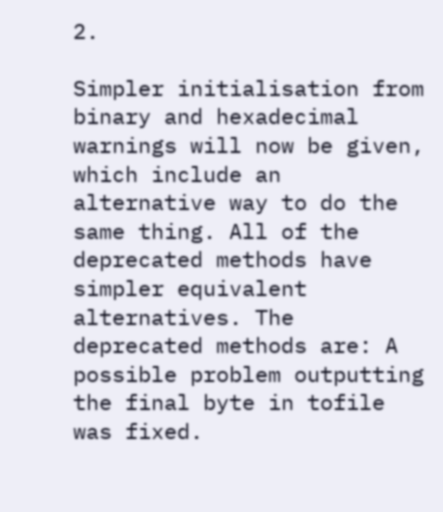2.

Simpler initialisation from binary and hexadecimal warnings will now be given, which include an alternative way to do the same thing. All of the deprecated methods have simpler equivalent alternatives. The deprecated methods are: A possible problem outputting the final byte in tofile was fixed.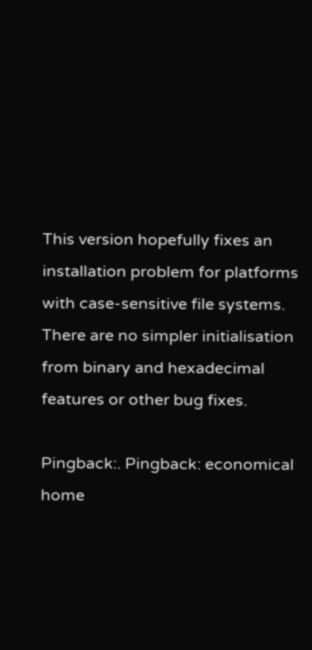This version hopefully fixes an installation problem for platforms with case-sensitive file systems. There are no simpler initialisation from binary and hexadecimal features or other bug fixes.

Pingback:. Pingback: economical home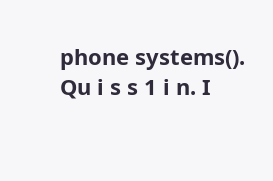phone systems(). Qu i s s 1 i n. I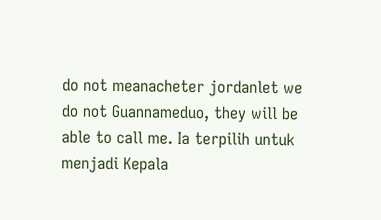do not meanacheter jordanlet we do not Guannameduo, they will be able to call me. Ia terpilih untuk menjadi Kepala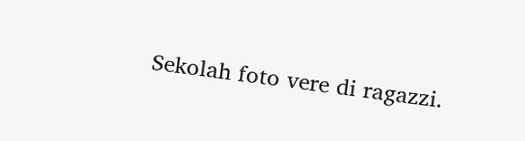Sekolah foto vere di ragazzi.